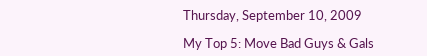Thursday, September 10, 2009

My Top 5: Move Bad Guys & Gals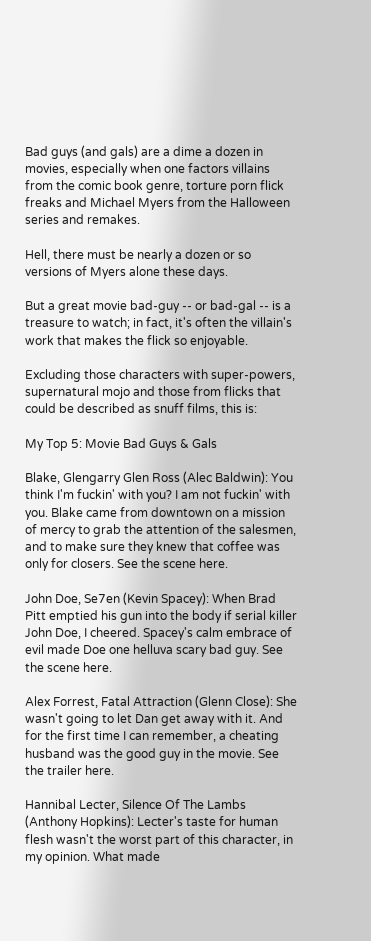Bad guys (and gals) are a dime a dozen in movies, especially when one factors villains from the comic book genre, torture porn flick freaks and Michael Myers from the Halloween series and remakes.

Hell, there must be nearly a dozen or so versions of Myers alone these days.

But a great movie bad-guy -- or bad-gal -- is a treasure to watch; in fact, it's often the villain's work that makes the flick so enjoyable.

Excluding those characters with super-powers, supernatural mojo and those from flicks that could be described as snuff films, this is:

My Top 5: Movie Bad Guys & Gals

Blake, Glengarry Glen Ross (Alec Baldwin): You think I'm fuckin' with you? I am not fuckin' with you. Blake came from downtown on a mission of mercy to grab the attention of the salesmen, and to make sure they knew that coffee was only for closers. See the scene here.

John Doe, Se7en (Kevin Spacey): When Brad Pitt emptied his gun into the body if serial killer John Doe, I cheered. Spacey's calm embrace of evil made Doe one helluva scary bad guy. See the scene here.

Alex Forrest, Fatal Attraction (Glenn Close): She wasn't going to let Dan get away with it. And for the first time I can remember, a cheating husband was the good guy in the movie. See the trailer here.

Hannibal Lecter, Silence Of The Lambs (Anthony Hopkins): Lecter's taste for human flesh wasn't the worst part of this character, in my opinion. What made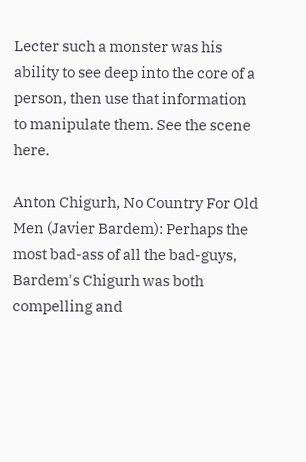Lecter such a monster was his ability to see deep into the core of a person, then use that information to manipulate them. See the scene here.

Anton Chigurh, No Country For Old Men (Javier Bardem): Perhaps the most bad-ass of all the bad-guys, Bardem's Chigurh was both compelling and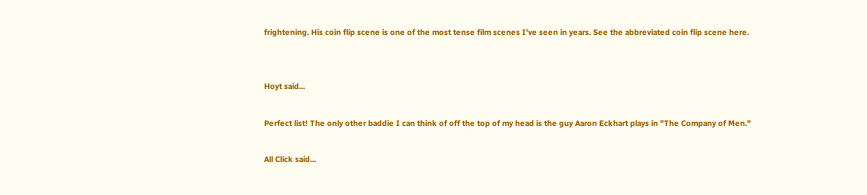frightening. His coin flip scene is one of the most tense film scenes I've seen in years. See the abbreviated coin flip scene here.


Hoyt said...

Perfect list! The only other baddie I can think of off the top of my head is the guy Aaron Eckhart plays in "The Company of Men."

All Click said...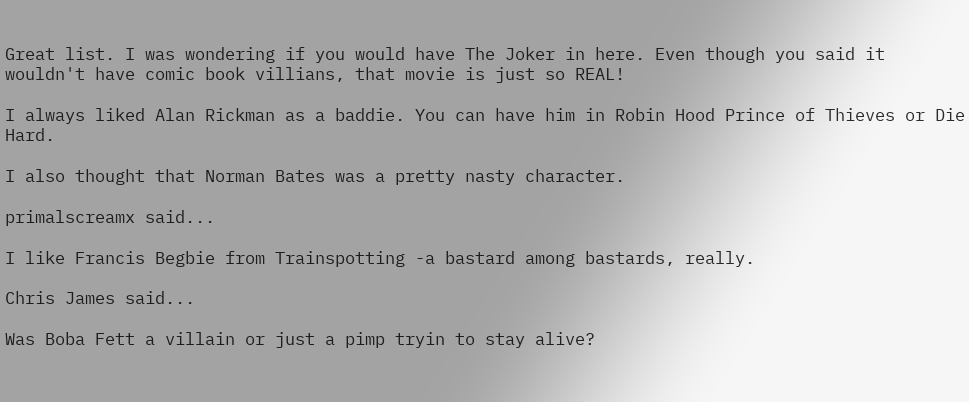Great list. I was wondering if you would have The Joker in here. Even though you said it wouldn't have comic book villians, that movie is just so REAL!

I always liked Alan Rickman as a baddie. You can have him in Robin Hood Prince of Thieves or Die Hard.

I also thought that Norman Bates was a pretty nasty character.

primalscreamx said...

I like Francis Begbie from Trainspotting -a bastard among bastards, really.

Chris James said...

Was Boba Fett a villain or just a pimp tryin to stay alive?